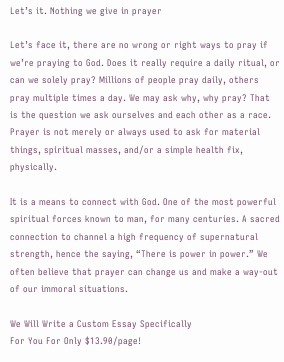Let’s it. Nothing we give in prayer

Let’s face it, there are no wrong or right ways to pray if we’re praying to God. Does it really require a daily ritual, or can we solely pray? Millions of people pray daily, others pray multiple times a day. We may ask why, why pray? That is the question we ask ourselves and each other as a race. Prayer is not merely or always used to ask for material things, spiritual masses, and/or a simple health fix, physically.

It is a means to connect with God. One of the most powerful spiritual forces known to man, for many centuries. A sacred connection to channel a high frequency of supernatural strength, hence the saying, “There is power in power.” We often believe that prayer can change us and make a way-out of our immoral situations.

We Will Write a Custom Essay Specifically
For You For Only $13.90/page!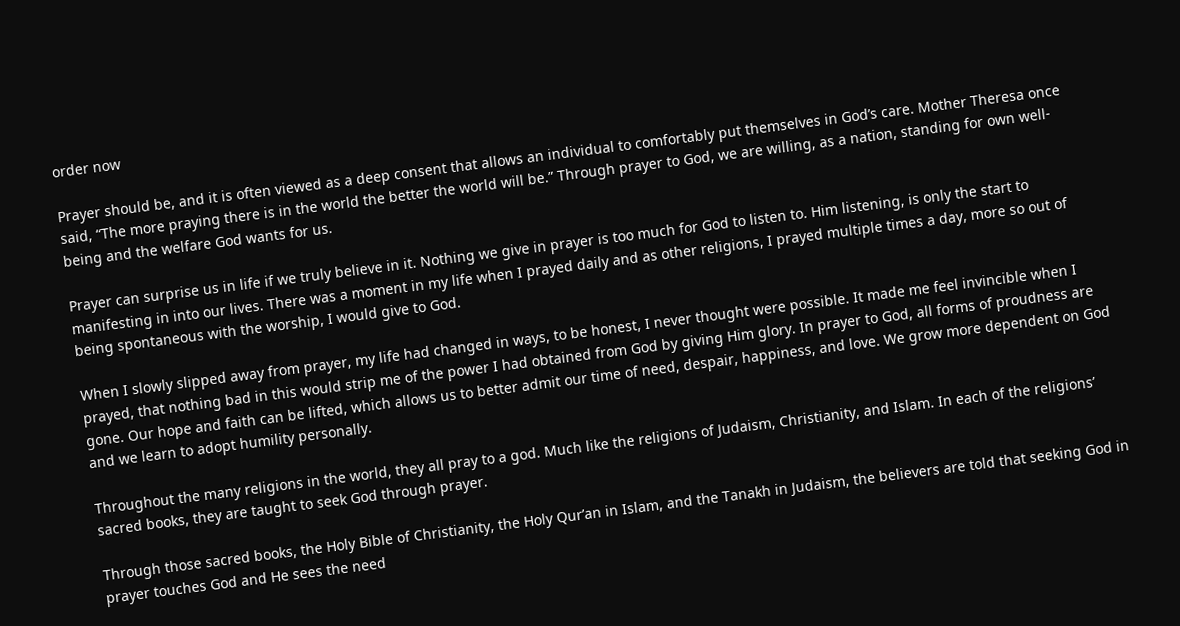order now

Prayer should be, and it is often viewed as a deep consent that allows an individual to comfortably put themselves in God’s care. Mother Theresa once said, “The more praying there is in the world the better the world will be.” Through prayer to God, we are willing, as a nation, standing for own well-being and the welfare God wants for us.

Prayer can surprise us in life if we truly believe in it. Nothing we give in prayer is too much for God to listen to. Him listening, is only the start to manifesting in into our lives. There was a moment in my life when I prayed daily and as other religions, I prayed multiple times a day, more so out of being spontaneous with the worship, I would give to God.

When I slowly slipped away from prayer, my life had changed in ways, to be honest, I never thought were possible. It made me feel invincible when I prayed, that nothing bad in this would strip me of the power I had obtained from God by giving Him glory. In prayer to God, all forms of proudness are gone. Our hope and faith can be lifted, which allows us to better admit our time of need, despair, happiness, and love. We grow more dependent on God and we learn to adopt humility personally.

Throughout the many religions in the world, they all pray to a god. Much like the religions of Judaism, Christianity, and Islam. In each of the religions’ sacred books, they are taught to seek God through prayer.

Through those sacred books, the Holy Bible of Christianity, the Holy Qur’an in Islam, and the Tanakh in Judaism, the believers are told that seeking God in prayer touches God and He sees the need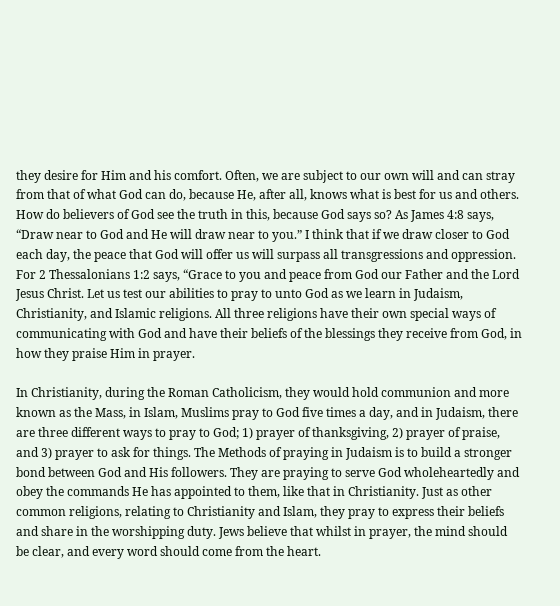they desire for Him and his comfort. Often, we are subject to our own will and can stray from that of what God can do, because He, after all, knows what is best for us and others. How do believers of God see the truth in this, because God says so? As James 4:8 says, “Draw near to God and He will draw near to you.” I think that if we draw closer to God each day, the peace that God will offer us will surpass all transgressions and oppression. For 2 Thessalonians 1:2 says, “Grace to you and peace from God our Father and the Lord Jesus Christ. Let us test our abilities to pray to unto God as we learn in Judaism, Christianity, and Islamic religions. All three religions have their own special ways of communicating with God and have their beliefs of the blessings they receive from God, in how they praise Him in prayer.

In Christianity, during the Roman Catholicism, they would hold communion and more known as the Mass, in Islam, Muslims pray to God five times a day, and in Judaism, there are three different ways to pray to God; 1) prayer of thanksgiving, 2) prayer of praise, and 3) prayer to ask for things. The Methods of praying in Judaism is to build a stronger bond between God and His followers. They are praying to serve God wholeheartedly and obey the commands He has appointed to them, like that in Christianity. Just as other common religions, relating to Christianity and Islam, they pray to express their beliefs and share in the worshipping duty. Jews believe that whilst in prayer, the mind should be clear, and every word should come from the heart.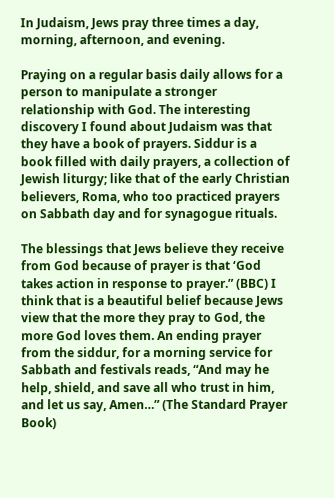In Judaism, Jews pray three times a day, morning, afternoon, and evening.

Praying on a regular basis daily allows for a person to manipulate a stronger relationship with God. The interesting discovery I found about Judaism was that they have a book of prayers. Siddur is a book filled with daily prayers, a collection of Jewish liturgy; like that of the early Christian believers, Roma, who too practiced prayers on Sabbath day and for synagogue rituals.

The blessings that Jews believe they receive from God because of prayer is that ‘God takes action in response to prayer.” (BBC) I think that is a beautiful belief because Jews view that the more they pray to God, the more God loves them. An ending prayer from the siddur, for a morning service for Sabbath and festivals reads, “And may he help, shield, and save all who trust in him, and let us say, Amen…” (The Standard Prayer Book)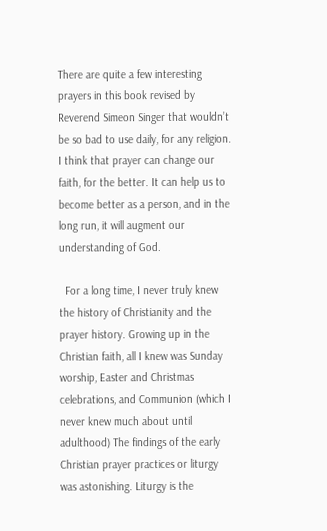There are quite a few interesting prayers in this book revised by Reverend Simeon Singer that wouldn’t be so bad to use daily, for any religion. I think that prayer can change our faith, for the better. It can help us to become better as a person, and in the long run, it will augment our understanding of God.

  For a long time, I never truly knew the history of Christianity and the prayer history. Growing up in the Christian faith, all I knew was Sunday worship, Easter and Christmas celebrations, and Communion (which I never knew much about until adulthood) The findings of the early Christian prayer practices or liturgy was astonishing. Liturgy is the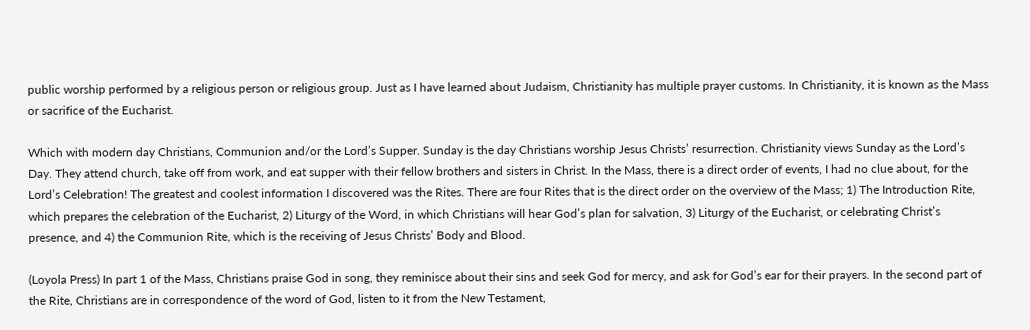public worship performed by a religious person or religious group. Just as I have learned about Judaism, Christianity has multiple prayer customs. In Christianity, it is known as the Mass or sacrifice of the Eucharist.

Which with modern day Christians, Communion and/or the Lord’s Supper. Sunday is the day Christians worship Jesus Christs’ resurrection. Christianity views Sunday as the Lord’s Day. They attend church, take off from work, and eat supper with their fellow brothers and sisters in Christ. In the Mass, there is a direct order of events, I had no clue about, for the Lord’s Celebration! The greatest and coolest information I discovered was the Rites. There are four Rites that is the direct order on the overview of the Mass; 1) The Introduction Rite, which prepares the celebration of the Eucharist, 2) Liturgy of the Word, in which Christians will hear God’s plan for salvation, 3) Liturgy of the Eucharist, or celebrating Christ’s presence, and 4) the Communion Rite, which is the receiving of Jesus Christs’ Body and Blood.

(Loyola Press) In part 1 of the Mass, Christians praise God in song, they reminisce about their sins and seek God for mercy, and ask for God’s ear for their prayers. In the second part of the Rite, Christians are in correspondence of the word of God, listen to it from the New Testament,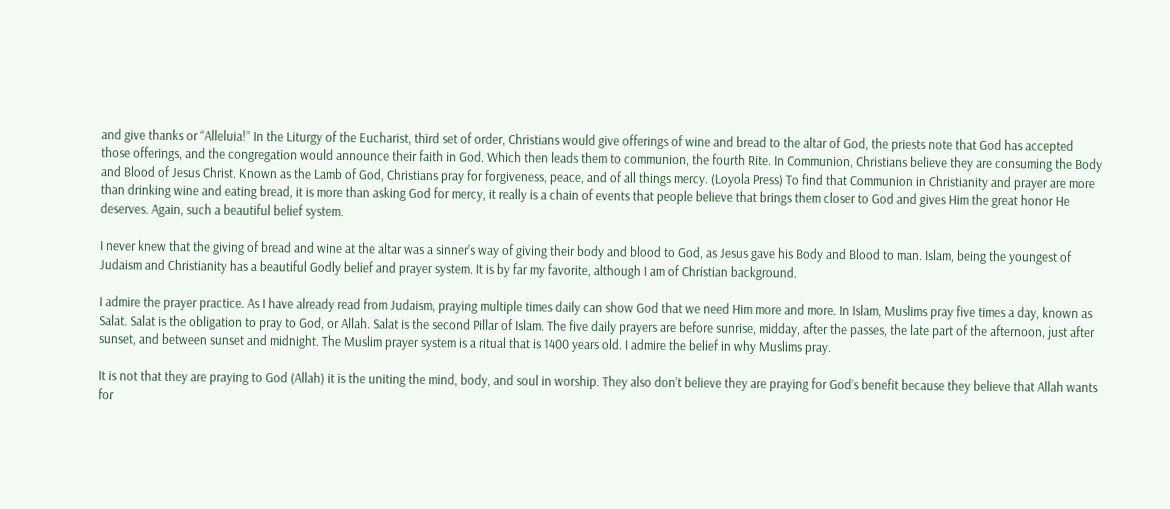and give thanks or “Alleluia!” In the Liturgy of the Eucharist, third set of order, Christians would give offerings of wine and bread to the altar of God, the priests note that God has accepted those offerings, and the congregation would announce their faith in God. Which then leads them to communion, the fourth Rite. In Communion, Christians believe they are consuming the Body and Blood of Jesus Christ. Known as the Lamb of God, Christians pray for forgiveness, peace, and of all things mercy. (Loyola Press) To find that Communion in Christianity and prayer are more than drinking wine and eating bread, it is more than asking God for mercy, it really is a chain of events that people believe that brings them closer to God and gives Him the great honor He deserves. Again, such a beautiful belief system.

I never knew that the giving of bread and wine at the altar was a sinner’s way of giving their body and blood to God, as Jesus gave his Body and Blood to man. Islam, being the youngest of Judaism and Christianity has a beautiful Godly belief and prayer system. It is by far my favorite, although I am of Christian background.

I admire the prayer practice. As I have already read from Judaism, praying multiple times daily can show God that we need Him more and more. In Islam, Muslims pray five times a day, known as Salat. Salat is the obligation to pray to God, or Allah. Salat is the second Pillar of Islam. The five daily prayers are before sunrise, midday, after the passes, the late part of the afternoon, just after sunset, and between sunset and midnight. The Muslim prayer system is a ritual that is 1400 years old. I admire the belief in why Muslims pray.

It is not that they are praying to God (Allah) it is the uniting the mind, body, and soul in worship. They also don’t believe they are praying for God’s benefit because they believe that Allah wants for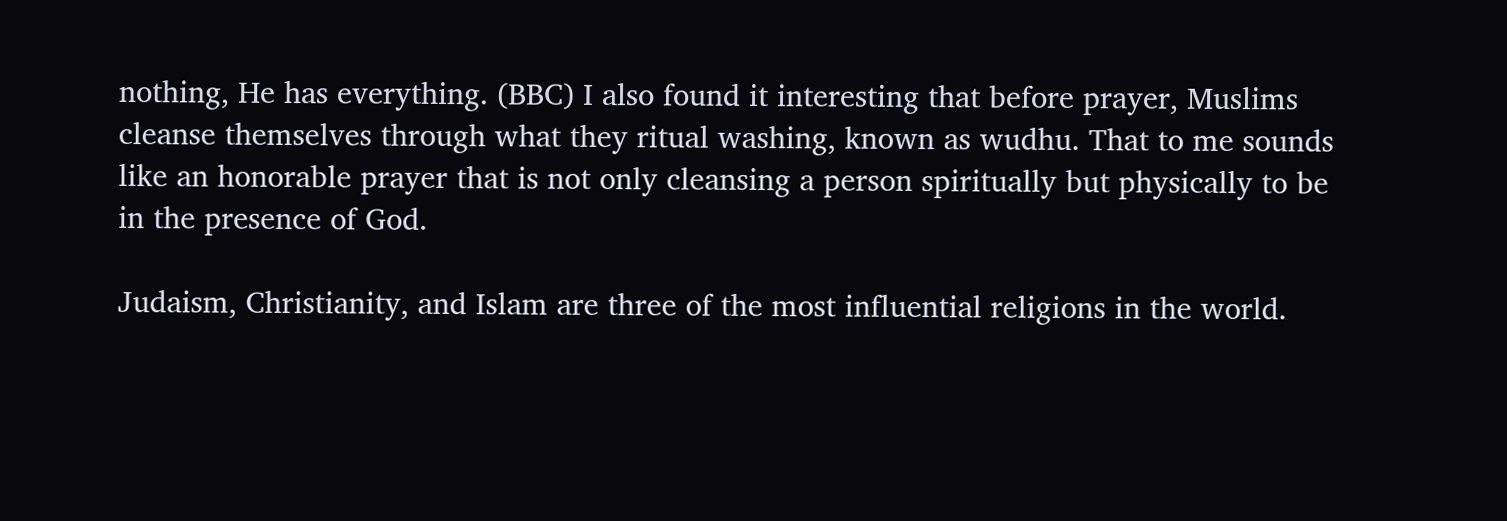nothing, He has everything. (BBC) I also found it interesting that before prayer, Muslims cleanse themselves through what they ritual washing, known as wudhu. That to me sounds like an honorable prayer that is not only cleansing a person spiritually but physically to be in the presence of God.

Judaism, Christianity, and Islam are three of the most influential religions in the world.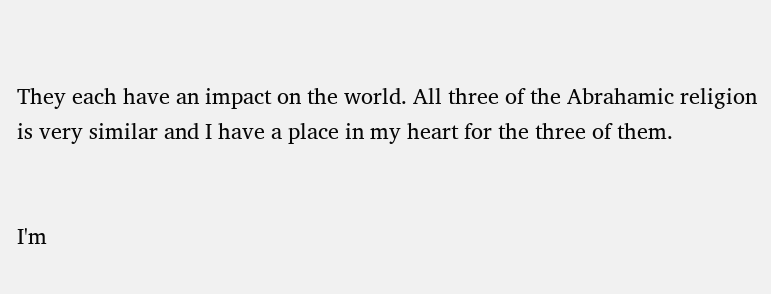They each have an impact on the world. All three of the Abrahamic religion is very similar and I have a place in my heart for the three of them.


I'm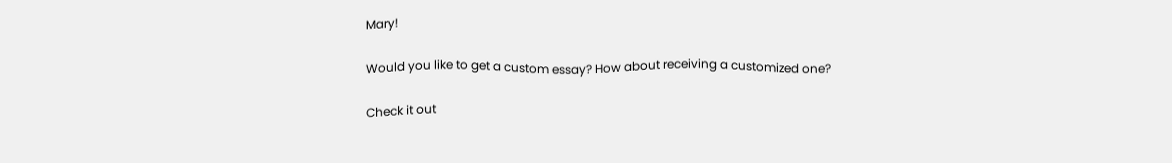Mary!

Would you like to get a custom essay? How about receiving a customized one?

Check it out